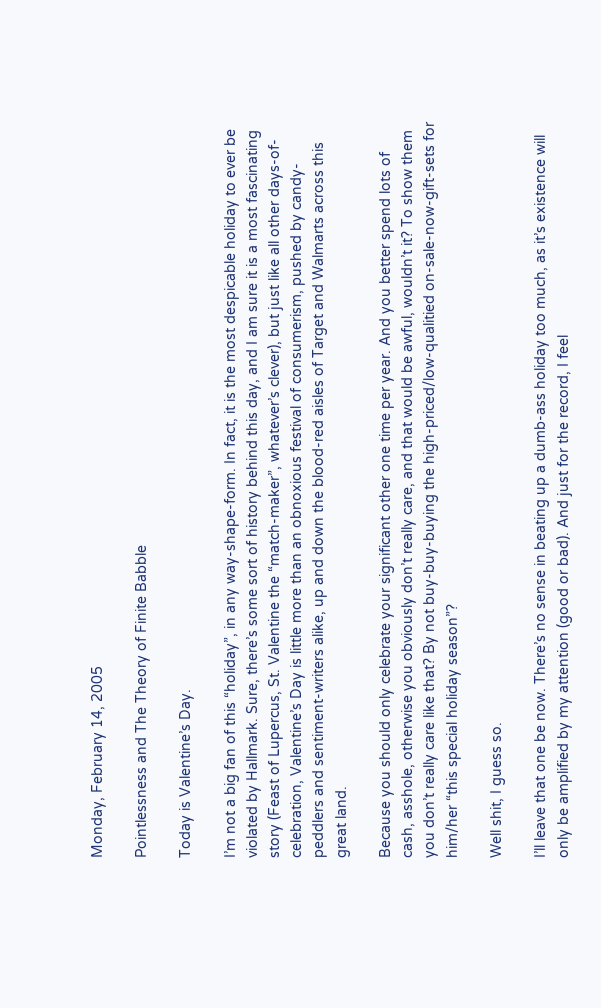Monday, February 14, 2005

Pointlessness and The Theory of Finite Babble

Today is Valentine’s Day.

I’m not a big fan of this “holiday”, in any way-shape-form. In fact, it is the most despicable holiday to ever be violated by Hallmark. Sure, there’s some sort of history behind this day, and I am sure it is a most fascinating story (Feast of Lupercus, St. Valentine the “match-maker”, whatever’s clever), but just like all other days-of-celebration, Valentine’s Day is little more than an obnoxious festival of consumerism, pushed by candy-peddlers and sentiment-writers alike, up and down the blood-red aisles of Target and Walmarts across this great land.

Because you should only celebrate your significant other one time per year. And you better spend lots of cash, asshole, otherwise you obviously don’t really care, and that would be awful, wouldn’t it? To show them you don’t really care like that? By not buy-buy-buying the high-priced/low-qualitied on-sale-now-gift-sets for him/her “this special holiday season”?

Well shit, I guess so.

I’ll leave that one be now. There’s no sense in beating up a dumb-ass holiday too much, as it’s existence will only be amplified by my attention (good or bad). And just for the record, I feel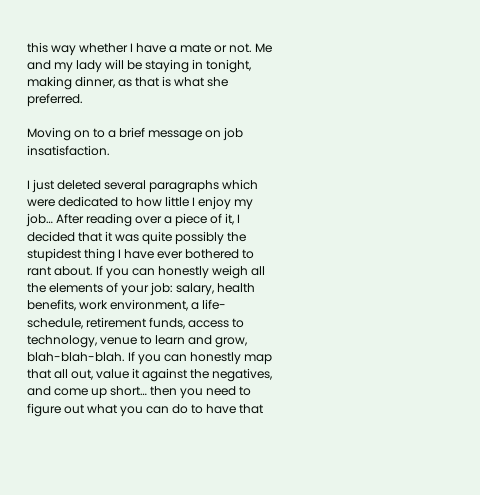this way whether I have a mate or not. Me and my lady will be staying in tonight, making dinner, as that is what she preferred.

Moving on to a brief message on job insatisfaction.

I just deleted several paragraphs which were dedicated to how little I enjoy my job… After reading over a piece of it, I decided that it was quite possibly the stupidest thing I have ever bothered to rant about. If you can honestly weigh all the elements of your job: salary, health benefits, work environment, a life-schedule, retirement funds, access to technology, venue to learn and grow, blah-blah-blah. If you can honestly map that all out, value it against the negatives, and come up short… then you need to figure out what you can do to have that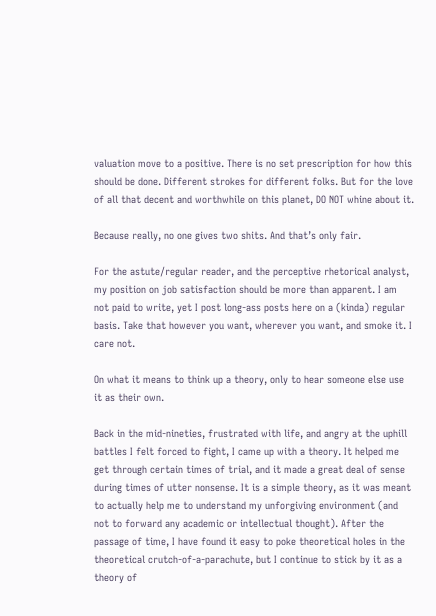valuation move to a positive. There is no set prescription for how this should be done. Different strokes for different folks. But for the love of all that decent and worthwhile on this planet, DO NOT whine about it.

Because really, no one gives two shits. And that’s only fair.

For the astute/regular reader, and the perceptive rhetorical analyst, my position on job satisfaction should be more than apparent. I am not paid to write, yet I post long-ass posts here on a (kinda) regular basis. Take that however you want, wherever you want, and smoke it. I care not.

On what it means to think up a theory, only to hear someone else use it as their own.

Back in the mid-nineties, frustrated with life, and angry at the uphill battles I felt forced to fight, I came up with a theory. It helped me get through certain times of trial, and it made a great deal of sense during times of utter nonsense. It is a simple theory, as it was meant to actually help me to understand my unforgiving environment (and not to forward any academic or intellectual thought). After the passage of time, I have found it easy to poke theoretical holes in the theoretical crutch-of-a-parachute, but I continue to stick by it as a theory of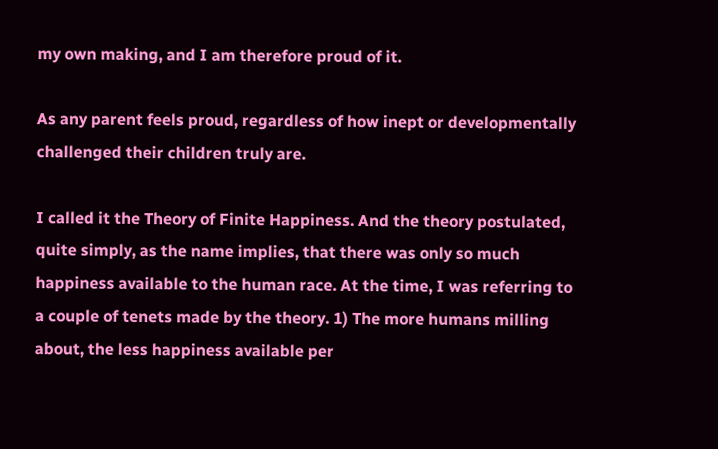my own making, and I am therefore proud of it.

As any parent feels proud, regardless of how inept or developmentally challenged their children truly are.

I called it the Theory of Finite Happiness. And the theory postulated, quite simply, as the name implies, that there was only so much happiness available to the human race. At the time, I was referring to a couple of tenets made by the theory. 1) The more humans milling about, the less happiness available per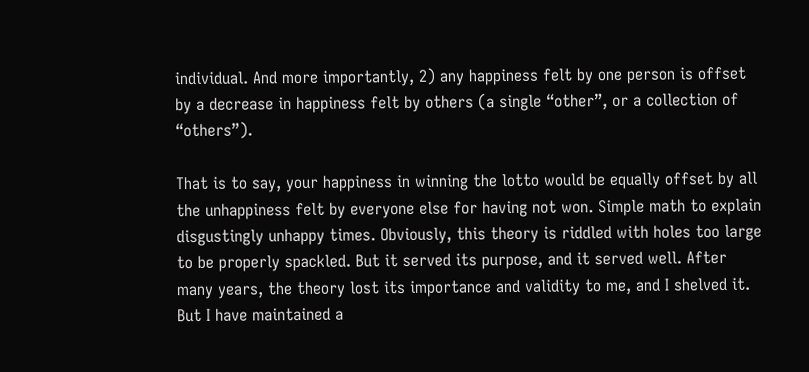individual. And more importantly, 2) any happiness felt by one person is offset by a decrease in happiness felt by others (a single “other”, or a collection of “others”).

That is to say, your happiness in winning the lotto would be equally offset by all the unhappiness felt by everyone else for having not won. Simple math to explain disgustingly unhappy times. Obviously, this theory is riddled with holes too large to be properly spackled. But it served its purpose, and it served well. After many years, the theory lost its importance and validity to me, and I shelved it. But I have maintained a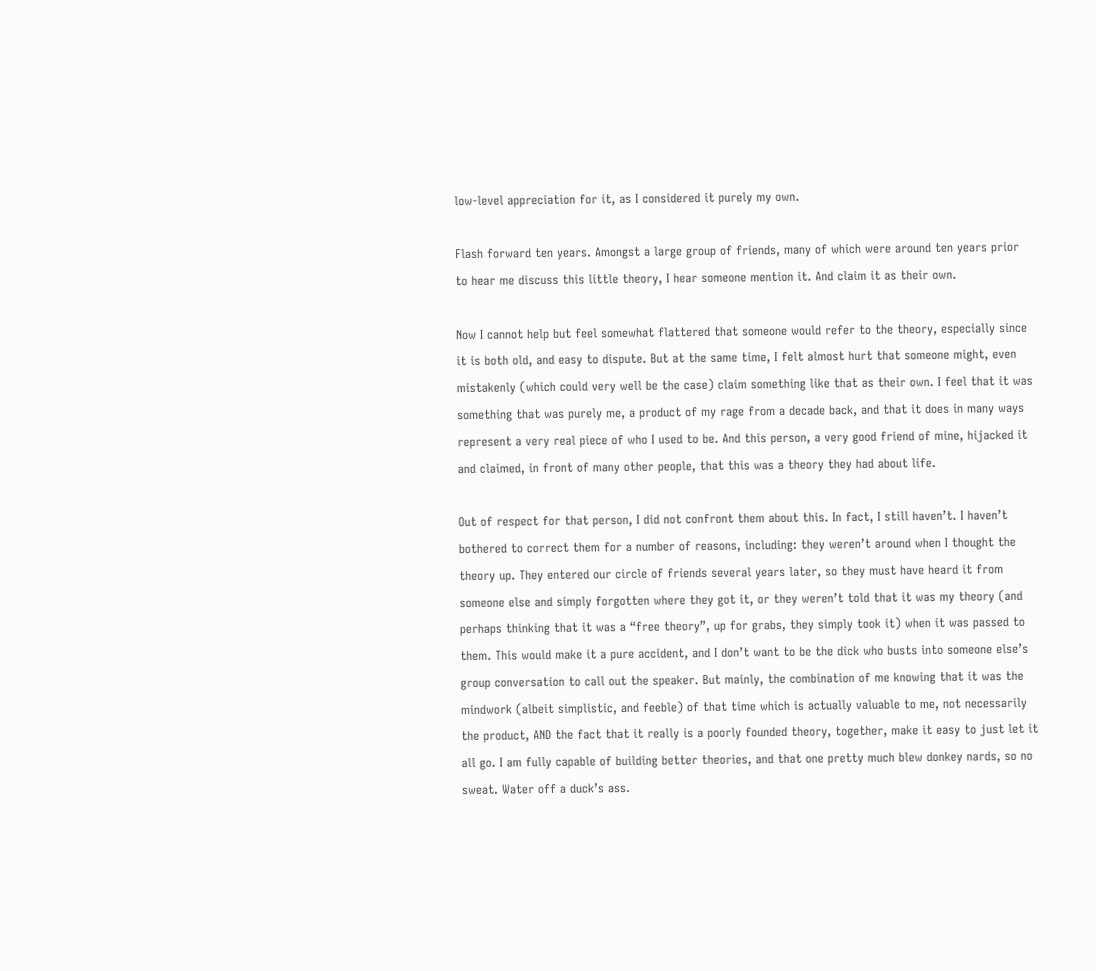low-level appreciation for it, as I considered it purely my own.

Flash forward ten years. Amongst a large group of friends, many of which were around ten years prior to hear me discuss this little theory, I hear someone mention it. And claim it as their own.

Now I cannot help but feel somewhat flattered that someone would refer to the theory, especially since it is both old, and easy to dispute. But at the same time, I felt almost hurt that someone might, even mistakenly (which could very well be the case) claim something like that as their own. I feel that it was something that was purely me, a product of my rage from a decade back, and that it does in many ways represent a very real piece of who I used to be. And this person, a very good friend of mine, hijacked it and claimed, in front of many other people, that this was a theory they had about life.

Out of respect for that person, I did not confront them about this. In fact, I still haven’t. I haven’t bothered to correct them for a number of reasons, including: they weren’t around when I thought the theory up. They entered our circle of friends several years later, so they must have heard it from someone else and simply forgotten where they got it, or they weren’t told that it was my theory (and perhaps thinking that it was a “free theory”, up for grabs, they simply took it) when it was passed to them. This would make it a pure accident, and I don’t want to be the dick who busts into someone else’s group conversation to call out the speaker. But mainly, the combination of me knowing that it was the mindwork (albeit simplistic, and feeble) of that time which is actually valuable to me, not necessarily the product, AND the fact that it really is a poorly founded theory, together, make it easy to just let it all go. I am fully capable of building better theories, and that one pretty much blew donkey nards, so no sweat. Water off a duck’s ass.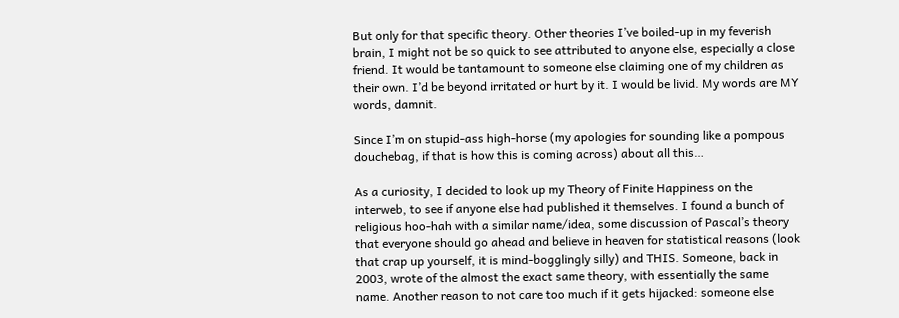But only for that specific theory. Other theories I’ve boiled-up in my feverish brain, I might not be so quick to see attributed to anyone else, especially a close friend. It would be tantamount to someone else claiming one of my children as their own. I’d be beyond irritated or hurt by it. I would be livid. My words are MY words, damnit.

Since I’m on stupid-ass high-horse (my apologies for sounding like a pompous douchebag, if that is how this is coming across) about all this…

As a curiosity, I decided to look up my Theory of Finite Happiness on the interweb, to see if anyone else had published it themselves. I found a bunch of religious hoo-hah with a similar name/idea, some discussion of Pascal’s theory that everyone should go ahead and believe in heaven for statistical reasons (look that crap up yourself, it is mind-bogglingly silly) and THIS. Someone, back in 2003, wrote of the almost the exact same theory, with essentially the same name. Another reason to not care too much if it gets hijacked: someone else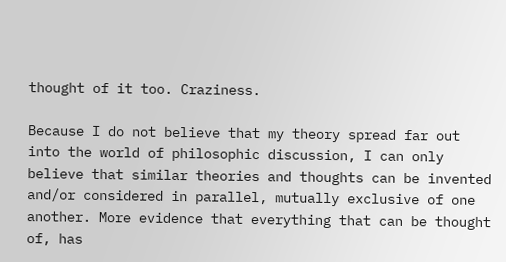thought of it too. Craziness.

Because I do not believe that my theory spread far out into the world of philosophic discussion, I can only believe that similar theories and thoughts can be invented and/or considered in parallel, mutually exclusive of one another. More evidence that everything that can be thought of, has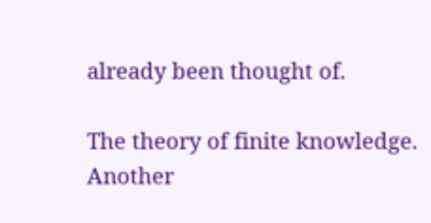already been thought of.

The theory of finite knowledge. Another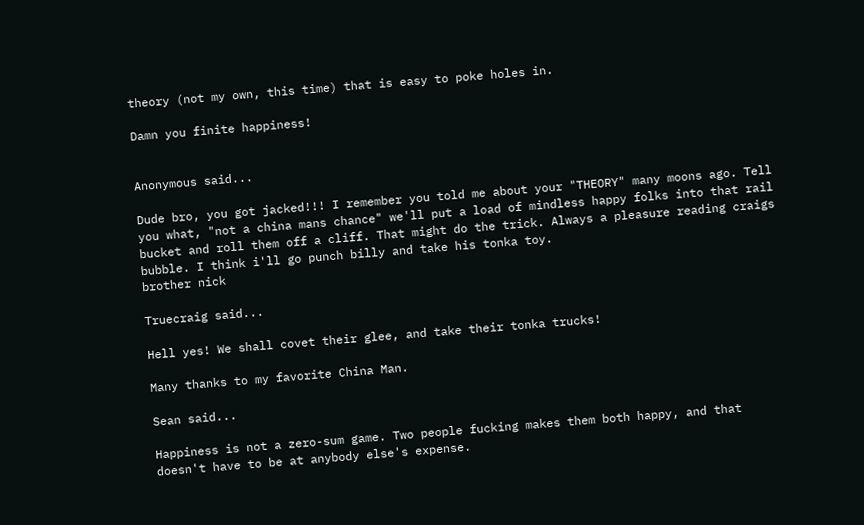theory (not my own, this time) that is easy to poke holes in.

Damn you finite happiness!


Anonymous said...

Dude bro, you got jacked!!! I remember you told me about your "THEORY" many moons ago. Tell you what, "not a china mans chance" we'll put a load of mindless happy folks into that rail bucket and roll them off a cliff. That might do the trick. Always a pleasure reading craigs bubble. I think i'll go punch billy and take his tonka toy.
brother nick

Truecraig said...

Hell yes! We shall covet their glee, and take their tonka trucks!

Many thanks to my favorite China Man.

Sean said...

Happiness is not a zero-sum game. Two people fucking makes them both happy, and that doesn't have to be at anybody else's expense.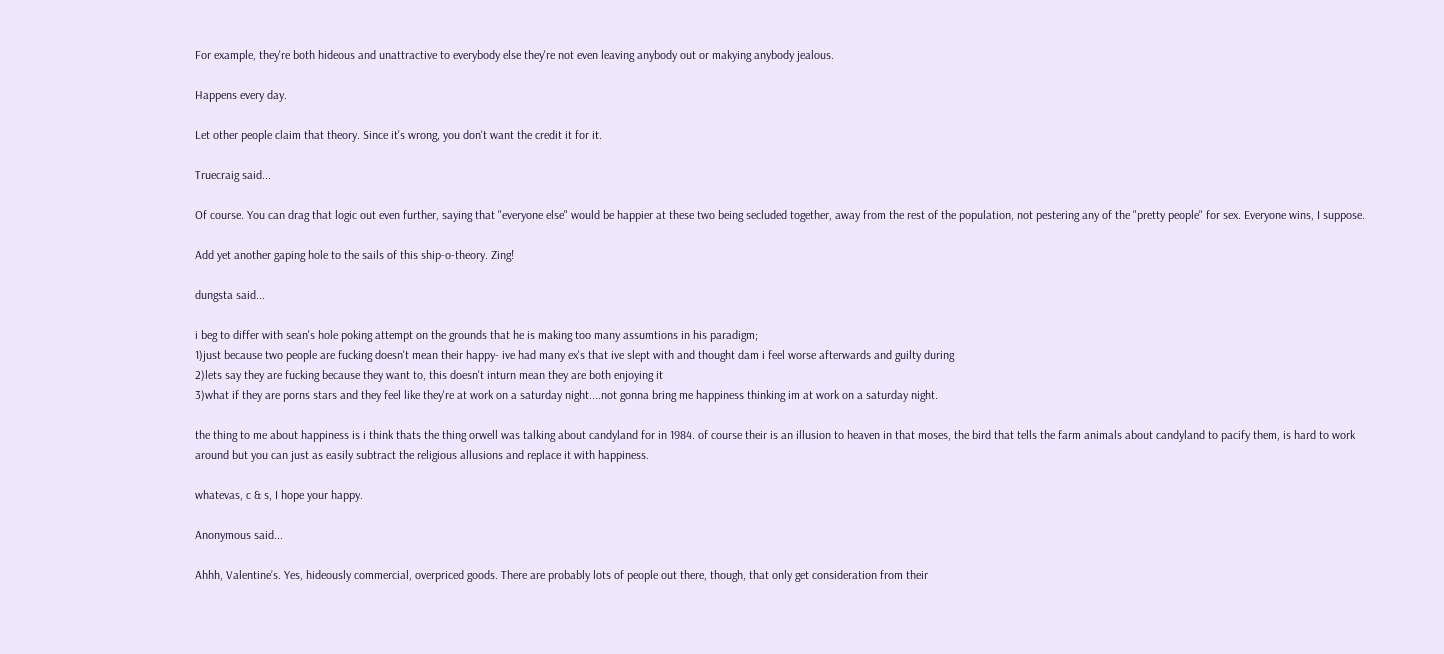For example, they're both hideous and unattractive to everybody else they're not even leaving anybody out or makying anybody jealous.

Happens every day.

Let other people claim that theory. Since it's wrong, you don't want the credit it for it.

Truecraig said...

Of course. You can drag that logic out even further, saying that "everyone else" would be happier at these two being secluded together, away from the rest of the population, not pestering any of the "pretty people" for sex. Everyone wins, I suppose.

Add yet another gaping hole to the sails of this ship-o-theory. Zing!

dungsta said...

i beg to differ with sean's hole poking attempt on the grounds that he is making too many assumtions in his paradigm;
1)just because two people are fucking doesn't mean their happy- ive had many ex's that ive slept with and thought dam i feel worse afterwards and guilty during
2)lets say they are fucking because they want to, this doesn't inturn mean they are both enjoying it
3)what if they are porns stars and they feel like they're at work on a saturday night....not gonna bring me happiness thinking im at work on a saturday night.

the thing to me about happiness is i think thats the thing orwell was talking about candyland for in 1984. of course their is an illusion to heaven in that moses, the bird that tells the farm animals about candyland to pacify them, is hard to work around but you can just as easily subtract the religious allusions and replace it with happiness.

whatevas, c & s, I hope your happy.

Anonymous said...

Ahhh, Valentine’s. Yes, hideously commercial, overpriced goods. There are probably lots of people out there, though, that only get consideration from their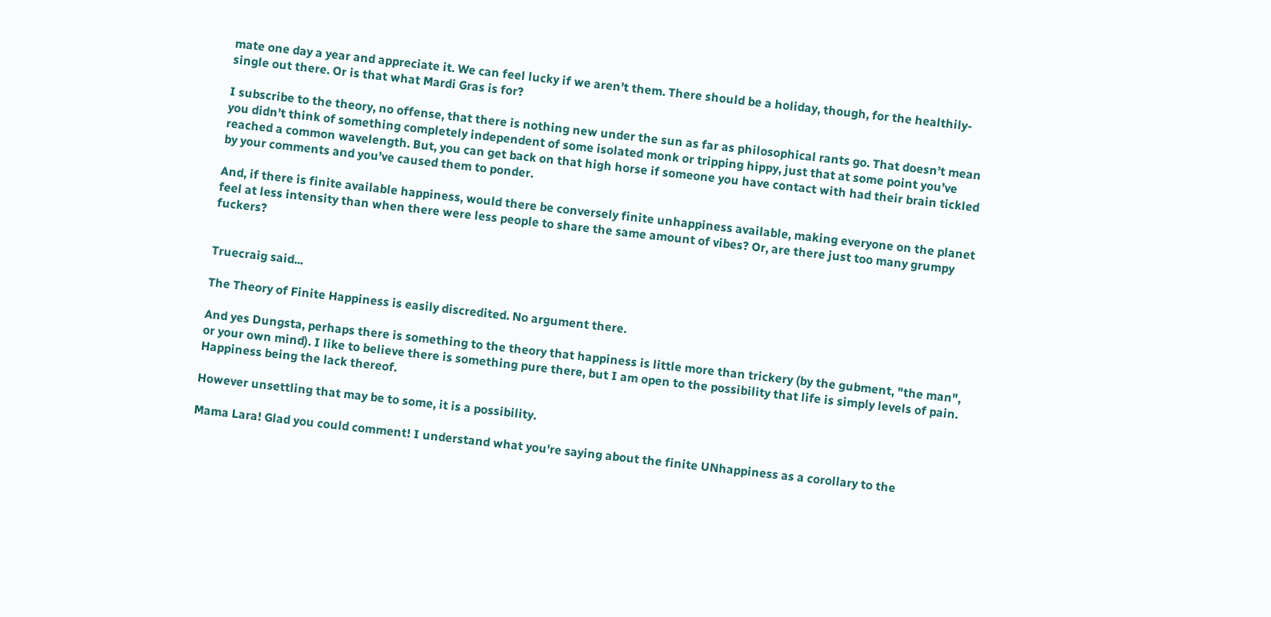mate one day a year and appreciate it. We can feel lucky if we aren’t them. There should be a holiday, though, for the healthily-single out there. Or is that what Mardi Gras is for?

I subscribe to the theory, no offense, that there is nothing new under the sun as far as philosophical rants go. That doesn’t mean you didn’t think of something completely independent of some isolated monk or tripping hippy, just that at some point you’ve reached a common wavelength. But, you can get back on that high horse if someone you have contact with had their brain tickled by your comments and you’ve caused them to ponder.

And, if there is finite available happiness, would there be conversely finite unhappiness available, making everyone on the planet feel at less intensity than when there were less people to share the same amount of vibes? Or, are there just too many grumpy fuckers?


Truecraig said...

The Theory of Finite Happiness is easily discredited. No argument there.

And yes Dungsta, perhaps there is something to the theory that happiness is little more than trickery (by the gubment, "the man", or your own mind). I like to believe there is something pure there, but I am open to the possibility that life is simply levels of pain. Happiness being the lack thereof.

However unsettling that may be to some, it is a possibility.

Mama Lara! Glad you could comment! I understand what you're saying about the finite UNhappiness as a corollary to the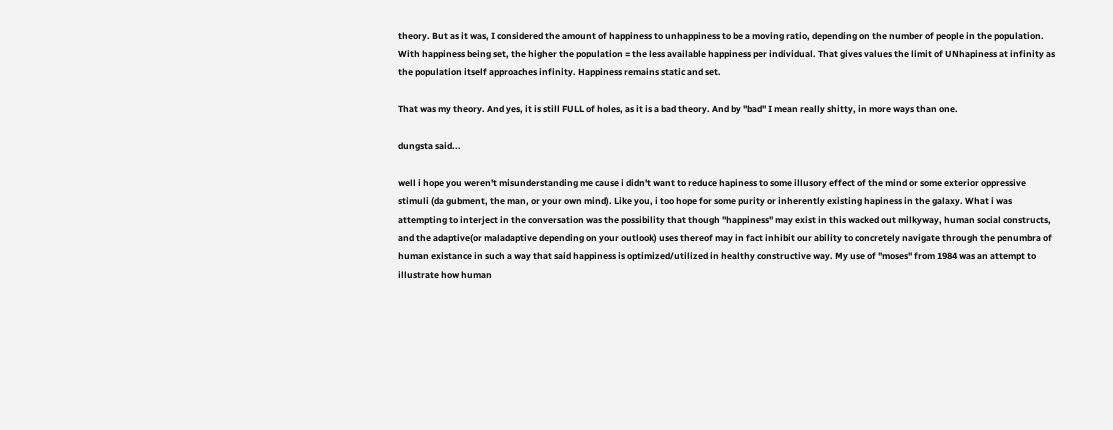theory. But as it was, I considered the amount of happiness to unhappiness to be a moving ratio, depending on the number of people in the population. With happiness being set, the higher the population = the less available happiness per individual. That gives values the limit of UNhapiness at infinity as the population itself approaches infinity. Happiness remains static and set.

That was my theory. And yes, it is still FULL of holes, as it is a bad theory. And by "bad" I mean really shitty, in more ways than one.

dungsta said...

well i hope you weren't misunderstanding me cause i didn't want to reduce hapiness to some illusory effect of the mind or some exterior oppressive stimuli (da gubment, the man, or your own mind). Like you, i too hope for some purity or inherently existing hapiness in the galaxy. What i was attempting to interject in the conversation was the possibility that though "happiness" may exist in this wacked out milkyway, human social constructs, and the adaptive(or maladaptive depending on your outlook) uses thereof may in fact inhibit our ability to concretely navigate through the penumbra of human existance in such a way that said happiness is optimized/utilized in healthy constructive way. My use of "moses" from 1984 was an attempt to illustrate how human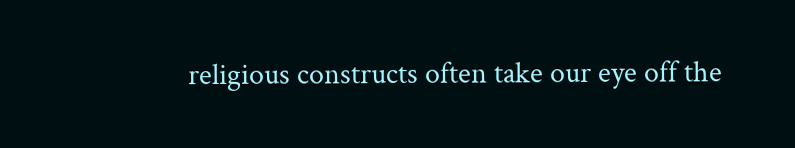religious constructs often take our eye off the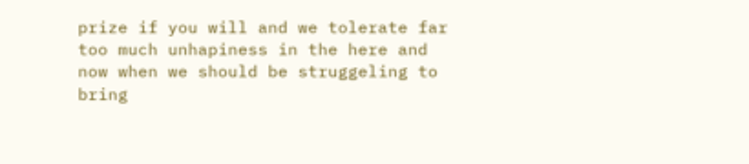prize if you will and we tolerate far too much unhapiness in the here and now when we should be struggeling to bring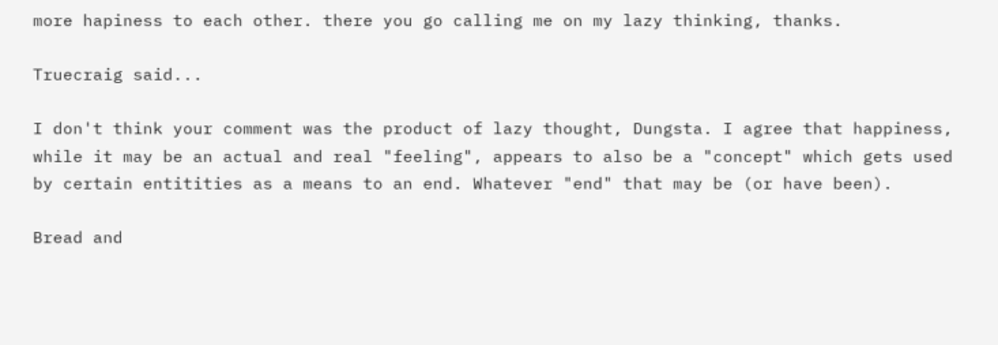more hapiness to each other. there you go calling me on my lazy thinking, thanks.

Truecraig said...

I don't think your comment was the product of lazy thought, Dungsta. I agree that happiness, while it may be an actual and real "feeling", appears to also be a "concept" which gets used by certain entitities as a means to an end. Whatever "end" that may be (or have been).

Bread and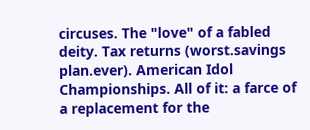circuses. The "love" of a fabled deity. Tax returns (worst.savings plan.ever). American Idol Championships. All of it: a farce of a replacement for the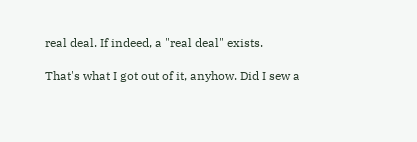real deal. If indeed, a "real deal" exists.

That's what I got out of it, anyhow. Did I sew a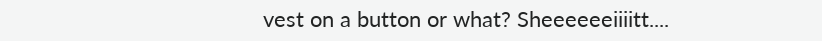vest on a button or what? Sheeeeeeiiiitt....